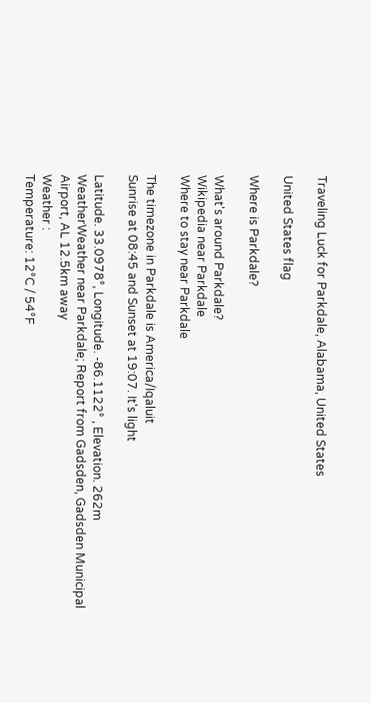Traveling Luck for Parkdale, Alabama, United States

United States flag

Where is Parkdale?

What's around Parkdale?
Wikipedia near Parkdale
Where to stay near Parkdale

The timezone in Parkdale is America/Iqaluit
Sunrise at 08:45 and Sunset at 19:07. It's light

Latitude. 33.0978°, Longitude. -86.1122° , Elevation. 262m
WeatherWeather near Parkdale; Report from Gadsden, Gadsden Municipal Airport, AL 12.5km away
Weather :
Temperature: 12°C / 54°F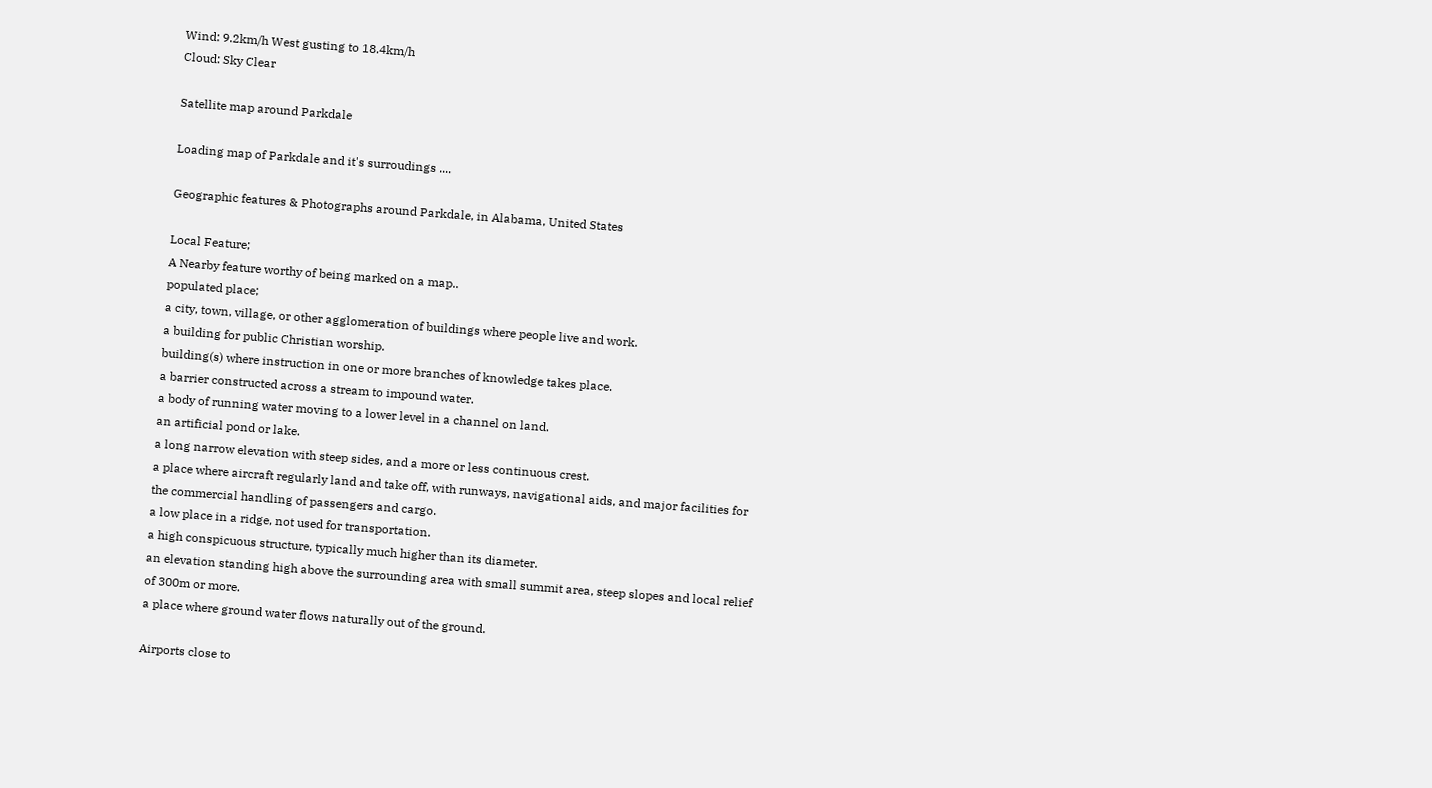Wind: 9.2km/h West gusting to 18.4km/h
Cloud: Sky Clear

Satellite map around Parkdale

Loading map of Parkdale and it's surroudings ....

Geographic features & Photographs around Parkdale, in Alabama, United States

Local Feature;
A Nearby feature worthy of being marked on a map..
populated place;
a city, town, village, or other agglomeration of buildings where people live and work.
a building for public Christian worship.
building(s) where instruction in one or more branches of knowledge takes place.
a barrier constructed across a stream to impound water.
a body of running water moving to a lower level in a channel on land.
an artificial pond or lake.
a long narrow elevation with steep sides, and a more or less continuous crest.
a place where aircraft regularly land and take off, with runways, navigational aids, and major facilities for the commercial handling of passengers and cargo.
a low place in a ridge, not used for transportation.
a high conspicuous structure, typically much higher than its diameter.
an elevation standing high above the surrounding area with small summit area, steep slopes and local relief of 300m or more.
a place where ground water flows naturally out of the ground.

Airports close to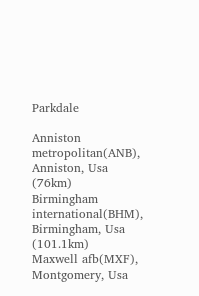Parkdale

Anniston metropolitan(ANB), Anniston, Usa (76km)
Birmingham international(BHM), Birmingham, Usa (101.1km)
Maxwell afb(MXF), Montgomery, Usa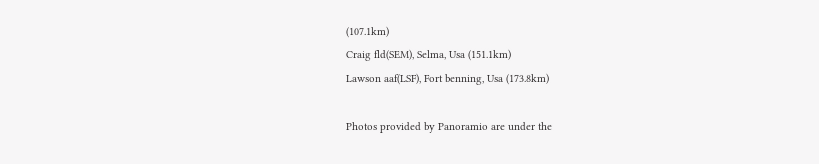(107.1km)
Craig fld(SEM), Selma, Usa (151.1km)
Lawson aaf(LSF), Fort benning, Usa (173.8km)

Photos provided by Panoramio are under the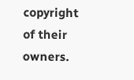copyright of their owners.